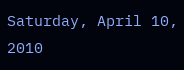Saturday, April 10, 2010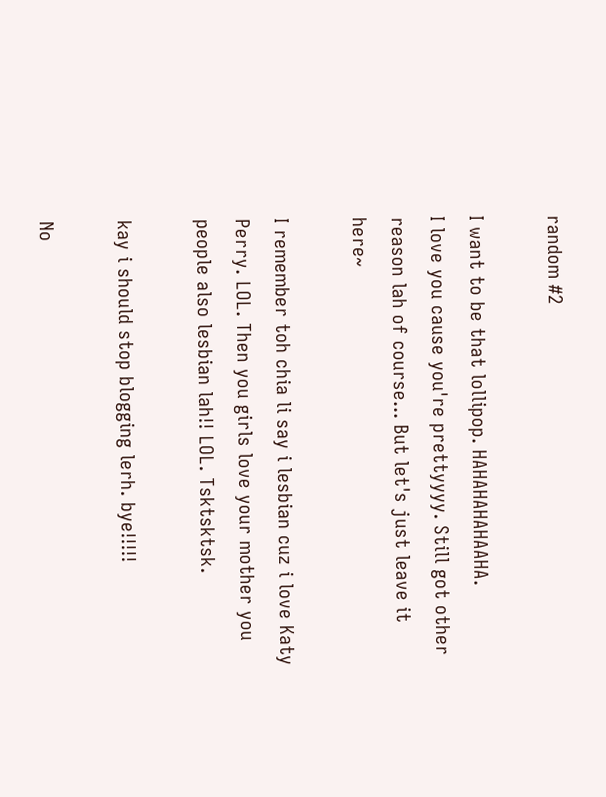random #2

I want to be that lollipop. HAHAHAHAHAAHA.
I love you cause you're prettyyyy. Still got other reason lah of course... But let's just leave it here~

I remember toh chia li say i lesbian cuz i love Katy Perry. LOL. Then you girls love your mother you people also lesbian lah!! LOL. Tsktsktsk.

kay i should stop blogging lerh. bye!!!!!

No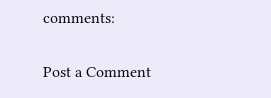comments:

Post a Comment